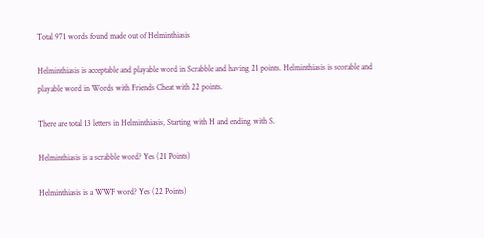Total 971 words found made out of Helminthiasis

Helminthiasis is acceptable and playable word in Scrabble and having 21 points. Helminthiasis is scorable and playable word in Words with Friends Cheat with 22 points.

There are total 13 letters in Helminthiasis, Starting with H and ending with S.

Helminthiasis is a scrabble word? Yes (21 Points)

Helminthiasis is a WWF word? Yes (22 Points)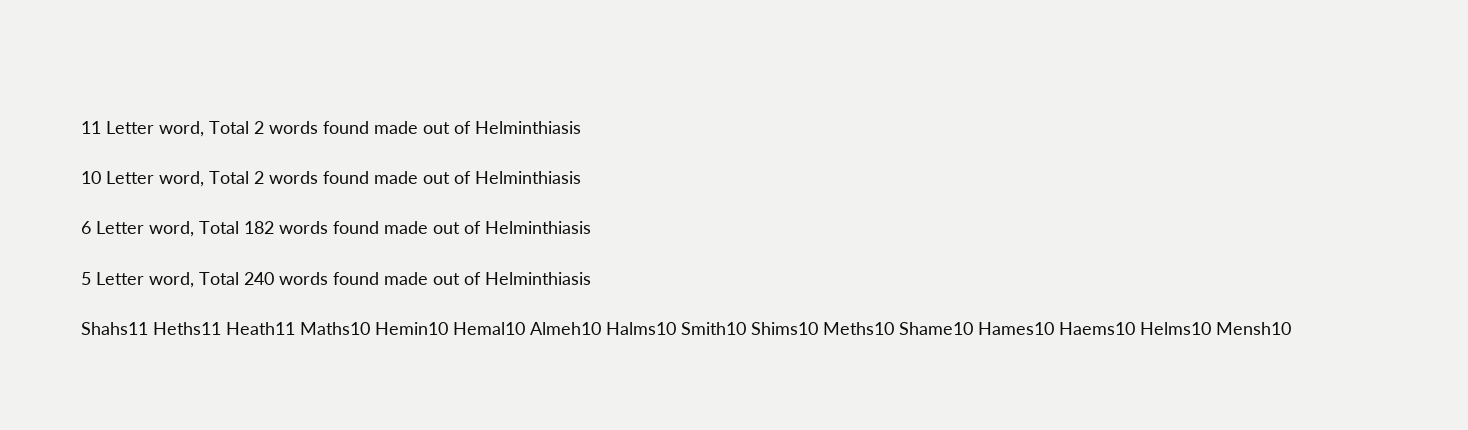11 Letter word, Total 2 words found made out of Helminthiasis

10 Letter word, Total 2 words found made out of Helminthiasis

6 Letter word, Total 182 words found made out of Helminthiasis

5 Letter word, Total 240 words found made out of Helminthiasis

Shahs11 Heths11 Heath11 Maths10 Hemin10 Hemal10 Almeh10 Halms10 Smith10 Shims10 Meths10 Shame10 Hames10 Haems10 Helms10 Mensh10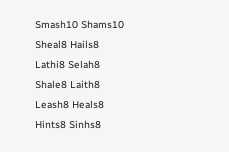Smash10 Shams10 Sheal8 Hails8 Lathi8 Selah8 Shale8 Laith8 Leash8 Heals8 Hints8 Sinhs8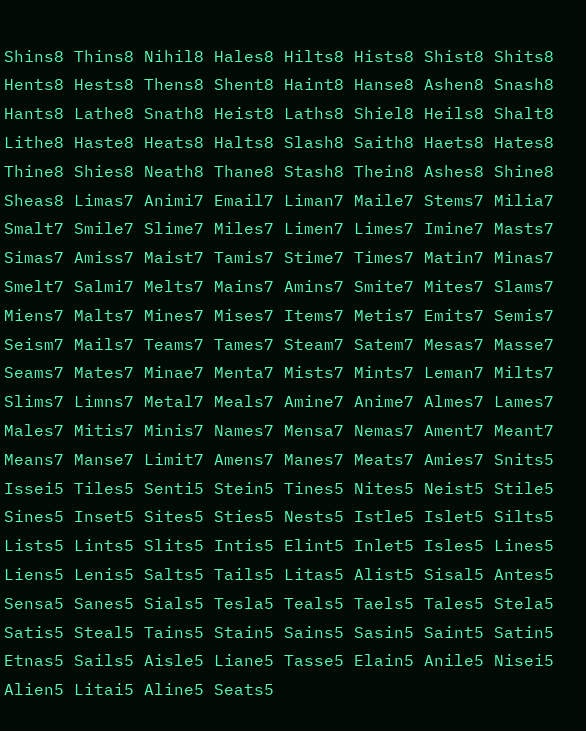Shins8 Thins8 Nihil8 Hales8 Hilts8 Hists8 Shist8 Shits8 Hents8 Hests8 Thens8 Shent8 Haint8 Hanse8 Ashen8 Snash8 Hants8 Lathe8 Snath8 Heist8 Laths8 Shiel8 Heils8 Shalt8 Lithe8 Haste8 Heats8 Halts8 Slash8 Saith8 Haets8 Hates8 Thine8 Shies8 Neath8 Thane8 Stash8 Thein8 Ashes8 Shine8 Sheas8 Limas7 Animi7 Email7 Liman7 Maile7 Stems7 Milia7 Smalt7 Smile7 Slime7 Miles7 Limen7 Limes7 Imine7 Masts7 Simas7 Amiss7 Maist7 Tamis7 Stime7 Times7 Matin7 Minas7 Smelt7 Salmi7 Melts7 Mains7 Amins7 Smite7 Mites7 Slams7 Miens7 Malts7 Mines7 Mises7 Items7 Metis7 Emits7 Semis7 Seism7 Mails7 Teams7 Tames7 Steam7 Satem7 Mesas7 Masse7 Seams7 Mates7 Minae7 Menta7 Mists7 Mints7 Leman7 Milts7 Slims7 Limns7 Metal7 Meals7 Amine7 Anime7 Almes7 Lames7 Males7 Mitis7 Minis7 Names7 Mensa7 Nemas7 Ament7 Meant7 Means7 Manse7 Limit7 Amens7 Manes7 Meats7 Amies7 Snits5 Issei5 Tiles5 Senti5 Stein5 Tines5 Nites5 Neist5 Stile5 Sines5 Inset5 Sites5 Sties5 Nests5 Istle5 Islet5 Silts5 Lists5 Lints5 Slits5 Intis5 Elint5 Inlet5 Isles5 Lines5 Liens5 Lenis5 Salts5 Tails5 Litas5 Alist5 Sisal5 Antes5 Sensa5 Sanes5 Sials5 Tesla5 Teals5 Taels5 Tales5 Stela5 Satis5 Steal5 Tains5 Stain5 Sains5 Sasin5 Saint5 Satin5 Etnas5 Sails5 Aisle5 Liane5 Tasse5 Elain5 Anile5 Nisei5 Alien5 Litai5 Aline5 Seats5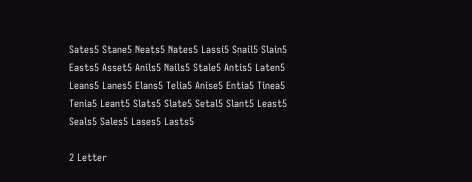Sates5 Stane5 Neats5 Nates5 Lassi5 Snail5 Slain5 Easts5 Asset5 Anils5 Nails5 Stale5 Antis5 Laten5 Leans5 Lanes5 Elans5 Telia5 Anise5 Entia5 Tinea5 Tenia5 Leant5 Slats5 Slate5 Setal5 Slant5 Least5 Seals5 Sales5 Lases5 Lasts5

2 Letter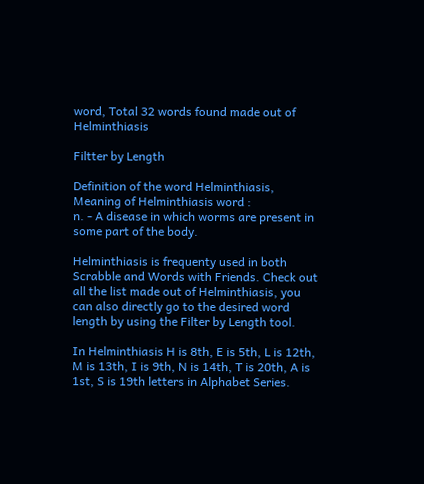word, Total 32 words found made out of Helminthiasis

Filtter by Length

Definition of the word Helminthiasis, Meaning of Helminthiasis word :
n. - A disease in which worms are present in some part of the body.

Helminthiasis is frequenty used in both Scrabble and Words with Friends. Check out all the list made out of Helminthiasis, you can also directly go to the desired word length by using the Filter by Length tool.

In Helminthiasis H is 8th, E is 5th, L is 12th, M is 13th, I is 9th, N is 14th, T is 20th, A is 1st, S is 19th letters in Alphabet Series.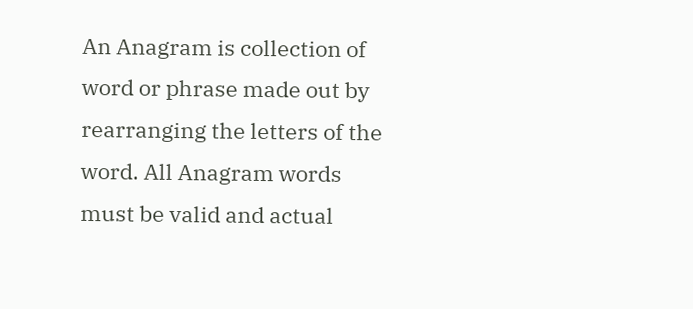An Anagram is collection of word or phrase made out by rearranging the letters of the word. All Anagram words must be valid and actual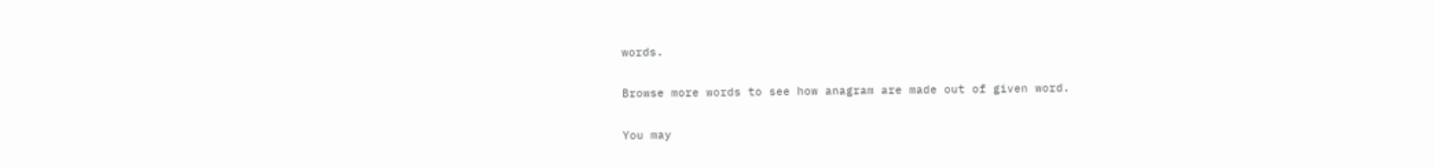words.

Browse more words to see how anagram are made out of given word.

You may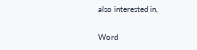also interested in,

Word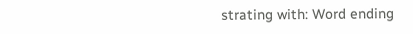strating with: Word ending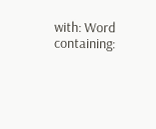with: Word containing: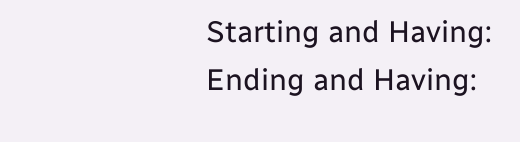Starting and Having: Ending and Having: